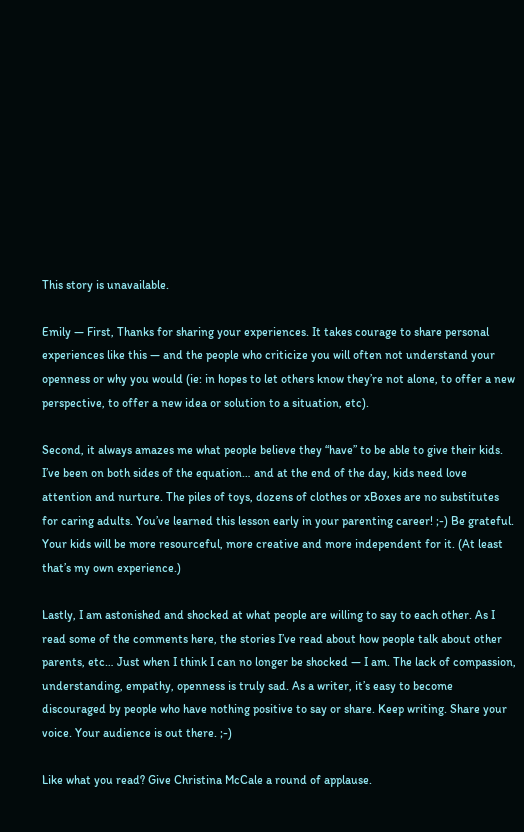This story is unavailable.

Emily — First, Thanks for sharing your experiences. It takes courage to share personal experiences like this — and the people who criticize you will often not understand your openness or why you would (ie: in hopes to let others know they’re not alone, to offer a new perspective, to offer a new idea or solution to a situation, etc).

Second, it always amazes me what people believe they “have” to be able to give their kids. I’ve been on both sides of the equation… and at the end of the day, kids need love attention and nurture. The piles of toys, dozens of clothes or xBoxes are no substitutes for caring adults. You’ve learned this lesson early in your parenting career! ;-) Be grateful. Your kids will be more resourceful, more creative and more independent for it. (At least that’s my own experience.)

Lastly, I am astonished and shocked at what people are willing to say to each other. As I read some of the comments here, the stories I’ve read about how people talk about other parents, etc… Just when I think I can no longer be shocked — I am. The lack of compassion, understanding, empathy, openness is truly sad. As a writer, it’s easy to become discouraged by people who have nothing positive to say or share. Keep writing. Share your voice. Your audience is out there. ;-)

Like what you read? Give Christina McCale a round of applause.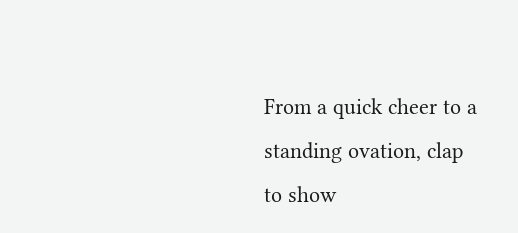From a quick cheer to a standing ovation, clap to show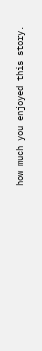how much you enjoyed this story.